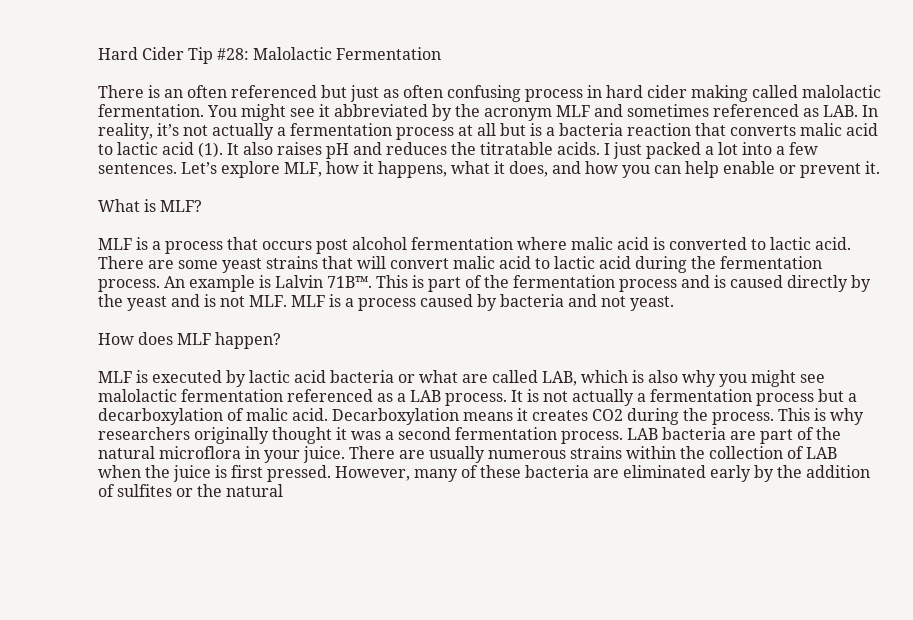Hard Cider Tip #28: Malolactic Fermentation

There is an often referenced but just as often confusing process in hard cider making called malolactic fermentation. You might see it abbreviated by the acronym MLF and sometimes referenced as LAB. In reality, it’s not actually a fermentation process at all but is a bacteria reaction that converts malic acid to lactic acid (1). It also raises pH and reduces the titratable acids. I just packed a lot into a few sentences. Let’s explore MLF, how it happens, what it does, and how you can help enable or prevent it.

What is MLF?

MLF is a process that occurs post alcohol fermentation where malic acid is converted to lactic acid. There are some yeast strains that will convert malic acid to lactic acid during the fermentation process. An example is Lalvin 71B™. This is part of the fermentation process and is caused directly by the yeast and is not MLF. MLF is a process caused by bacteria and not yeast.

How does MLF happen?

MLF is executed by lactic acid bacteria or what are called LAB, which is also why you might see malolactic fermentation referenced as a LAB process. It is not actually a fermentation process but a decarboxylation of malic acid. Decarboxylation means it creates CO2 during the process. This is why researchers originally thought it was a second fermentation process. LAB bacteria are part of the natural microflora in your juice. There are usually numerous strains within the collection of LAB when the juice is first pressed. However, many of these bacteria are eliminated early by the addition of sulfites or the natural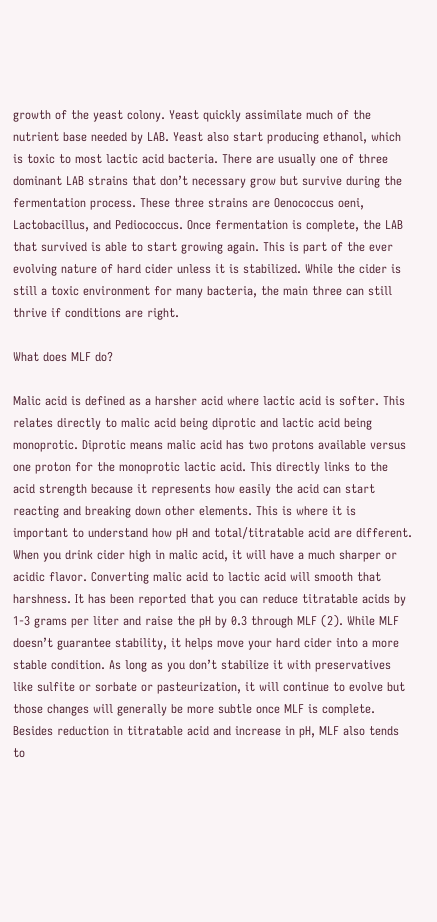growth of the yeast colony. Yeast quickly assimilate much of the nutrient base needed by LAB. Yeast also start producing ethanol, which is toxic to most lactic acid bacteria. There are usually one of three dominant LAB strains that don’t necessary grow but survive during the fermentation process. These three strains are Oenococcus oeni, Lactobacillus, and Pediococcus. Once fermentation is complete, the LAB that survived is able to start growing again. This is part of the ever evolving nature of hard cider unless it is stabilized. While the cider is still a toxic environment for many bacteria, the main three can still thrive if conditions are right.

What does MLF do?

Malic acid is defined as a harsher acid where lactic acid is softer. This relates directly to malic acid being diprotic and lactic acid being monoprotic. Diprotic means malic acid has two protons available versus one proton for the monoprotic lactic acid. This directly links to the acid strength because it represents how easily the acid can start reacting and breaking down other elements. This is where it is important to understand how pH and total/titratable acid are different. When you drink cider high in malic acid, it will have a much sharper or acidic flavor. Converting malic acid to lactic acid will smooth that harshness. It has been reported that you can reduce titratable acids by 1-3 grams per liter and raise the pH by 0.3 through MLF (2). While MLF doesn’t guarantee stability, it helps move your hard cider into a more stable condition. As long as you don’t stabilize it with preservatives like sulfite or sorbate or pasteurization, it will continue to evolve but those changes will generally be more subtle once MLF is complete. Besides reduction in titratable acid and increase in pH, MLF also tends to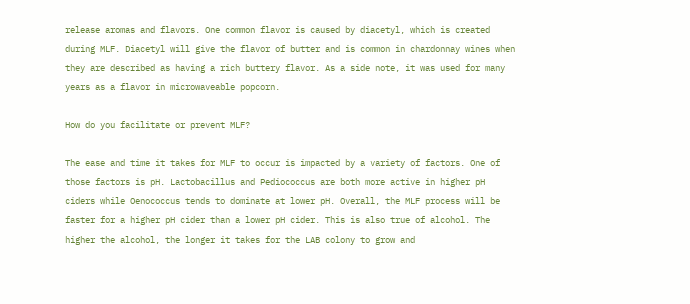release aromas and flavors. One common flavor is caused by diacetyl, which is created during MLF. Diacetyl will give the flavor of butter and is common in chardonnay wines when they are described as having a rich buttery flavor. As a side note, it was used for many years as a flavor in microwaveable popcorn.

How do you facilitate or prevent MLF?

The ease and time it takes for MLF to occur is impacted by a variety of factors. One of those factors is pH. Lactobacillus and Pediococcus are both more active in higher pH ciders while Oenococcus tends to dominate at lower pH. Overall, the MLF process will be faster for a higher pH cider than a lower pH cider. This is also true of alcohol. The higher the alcohol, the longer it takes for the LAB colony to grow and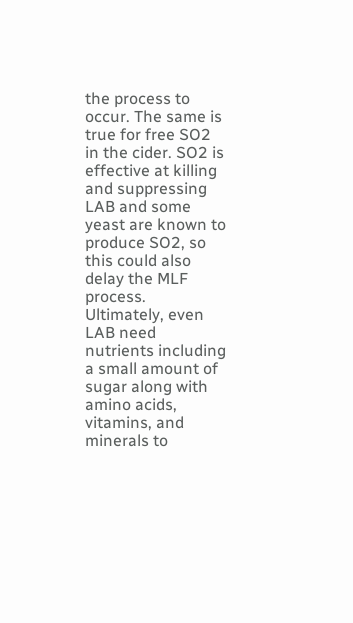the process to occur. The same is true for free SO2 in the cider. SO2 is effective at killing and suppressing LAB and some yeast are known to produce SO2, so this could also delay the MLF process. Ultimately, even LAB need nutrients including a small amount of sugar along with amino acids, vitamins, and minerals to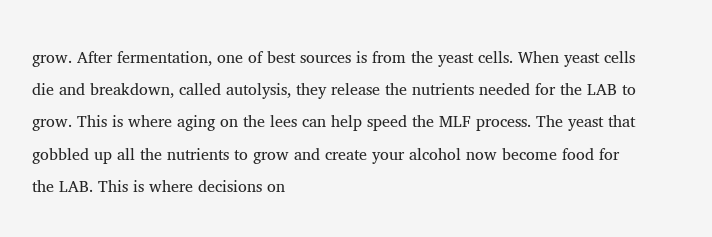grow. After fermentation, one of best sources is from the yeast cells. When yeast cells die and breakdown, called autolysis, they release the nutrients needed for the LAB to grow. This is where aging on the lees can help speed the MLF process. The yeast that gobbled up all the nutrients to grow and create your alcohol now become food for the LAB. This is where decisions on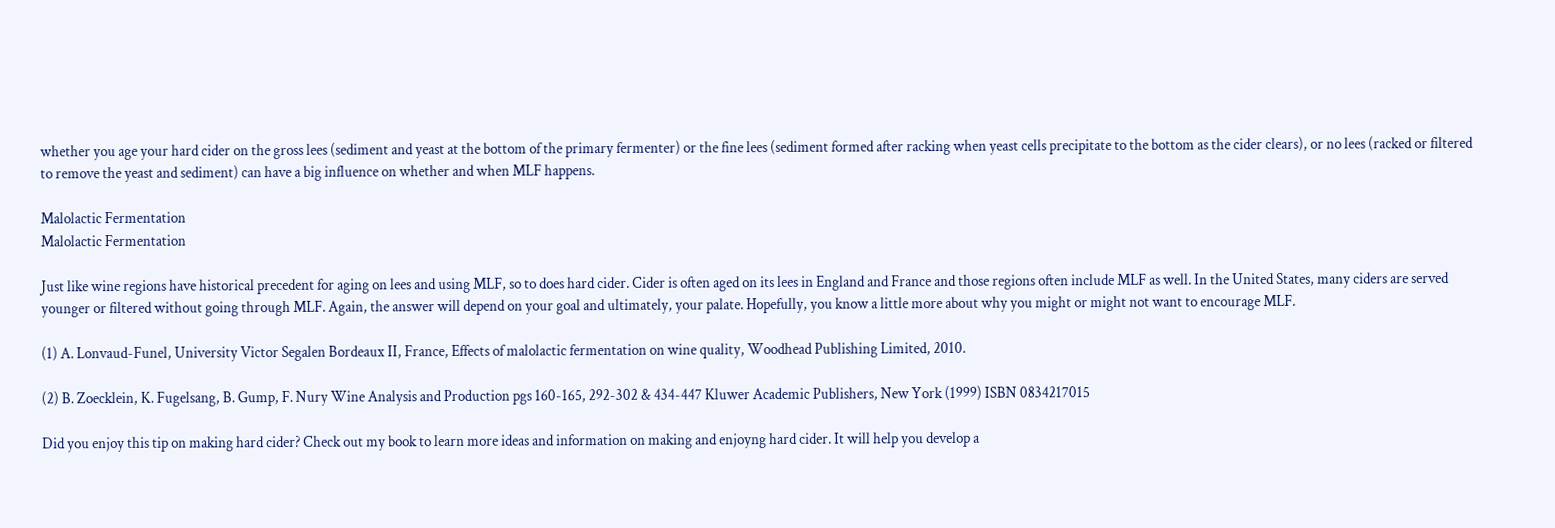whether you age your hard cider on the gross lees (sediment and yeast at the bottom of the primary fermenter) or the fine lees (sediment formed after racking when yeast cells precipitate to the bottom as the cider clears), or no lees (racked or filtered to remove the yeast and sediment) can have a big influence on whether and when MLF happens.

Malolactic Fermentation
Malolactic Fermentation

Just like wine regions have historical precedent for aging on lees and using MLF, so to does hard cider. Cider is often aged on its lees in England and France and those regions often include MLF as well. In the United States, many ciders are served younger or filtered without going through MLF. Again, the answer will depend on your goal and ultimately, your palate. Hopefully, you know a little more about why you might or might not want to encourage MLF.

(1) A. Lonvaud-Funel, University Victor Segalen Bordeaux II, France, Effects of malolactic fermentation on wine quality, Woodhead Publishing Limited, 2010.

(2) B. Zoecklein, K. Fugelsang, B. Gump, F. Nury Wine Analysis and Production pgs 160-165, 292-302 & 434-447 Kluwer Academic Publishers, New York (1999) ISBN 0834217015

Did you enjoy this tip on making hard cider? Check out my book to learn more ideas and information on making and enjoyng hard cider. It will help you develop a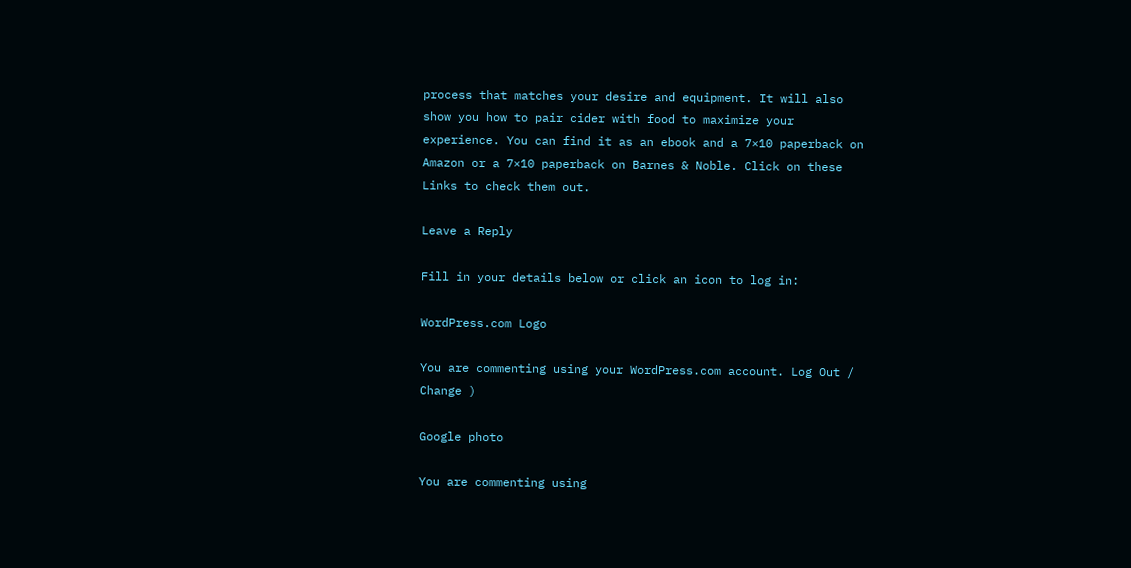process that matches your desire and equipment. It will also show you how to pair cider with food to maximize your experience. You can find it as an ebook and a 7×10 paperback on Amazon or a 7×10 paperback on Barnes & Noble. Click on these Links to check them out.

Leave a Reply

Fill in your details below or click an icon to log in:

WordPress.com Logo

You are commenting using your WordPress.com account. Log Out /  Change )

Google photo

You are commenting using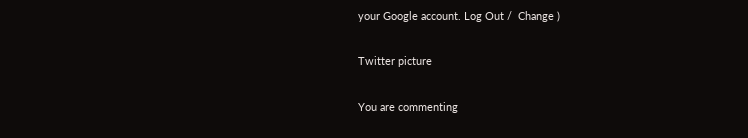your Google account. Log Out /  Change )

Twitter picture

You are commenting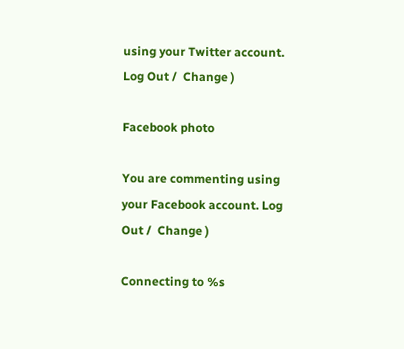using your Twitter account. Log Out /  Change )

Facebook photo

You are commenting using your Facebook account. Log Out /  Change )

Connecting to %s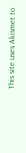This site uses Akismet to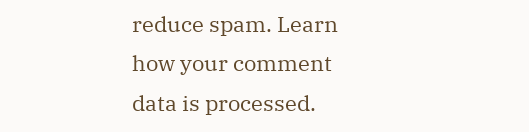reduce spam. Learn how your comment data is processed.